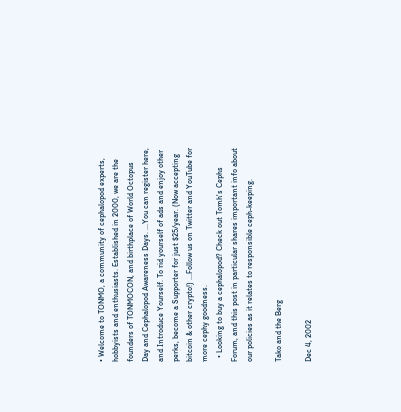• Welcome to TONMO, a community of cephalopod experts, hobbyists and enthusiasts. Established in 2000, we are the founders of TONMOCON, and birthplace of World Octopus Day and Cephalopod Awareness Days. ...You can register here, and Introduce Yourself. To rid yourself of ads and enjoy other perks, become a Supporter for just $25/year. (Now accepting bitcoin & other crypto!) ...Follow us on Twitter and YouTube for more cephy goodness.
  • Looking to buy a cephalopod? Check out Tomh's Cephs Forum, and this post in particular shares important info about our policies as it relates to responsible ceph-keeping.

Tako and the Berg

Dec 4, 2002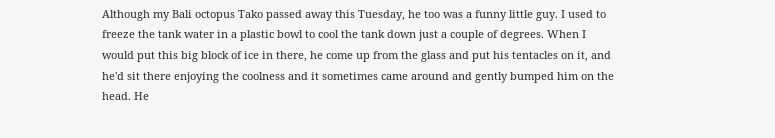Although my Bali octopus Tako passed away this Tuesday, he too was a funny little guy. I used to freeze the tank water in a plastic bowl to cool the tank down just a couple of degrees. When I would put this big block of ice in there, he come up from the glass and put his tentacles on it, and he'd sit there enjoying the coolness and it sometimes came around and gently bumped him on the head. He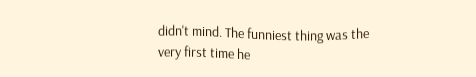didn't mind. The funniest thing was the very first time he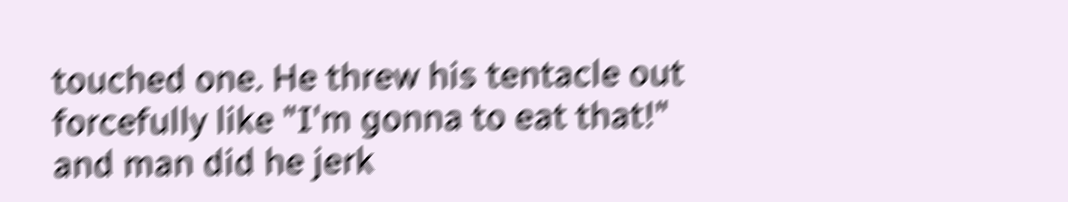touched one. He threw his tentacle out forcefully like "I'm gonna to eat that!" and man did he jerk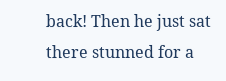back! Then he just sat there stunned for a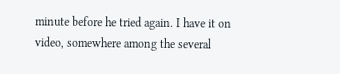minute before he tried again. I have it on video, somewhere among the several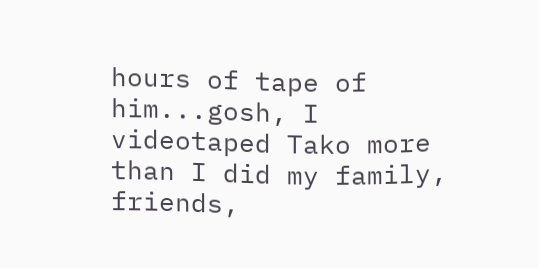hours of tape of him...gosh, I videotaped Tako more than I did my family, friends,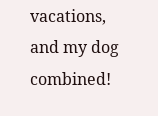vacations, and my dog combined!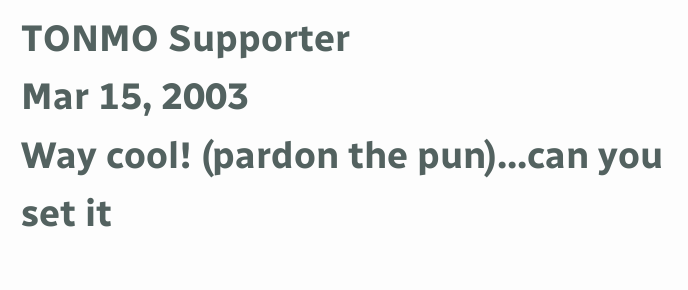TONMO Supporter
Mar 15, 2003
Way cool! (pardon the pun)...can you set it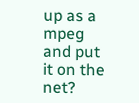up as a mpeg and put it on the net?